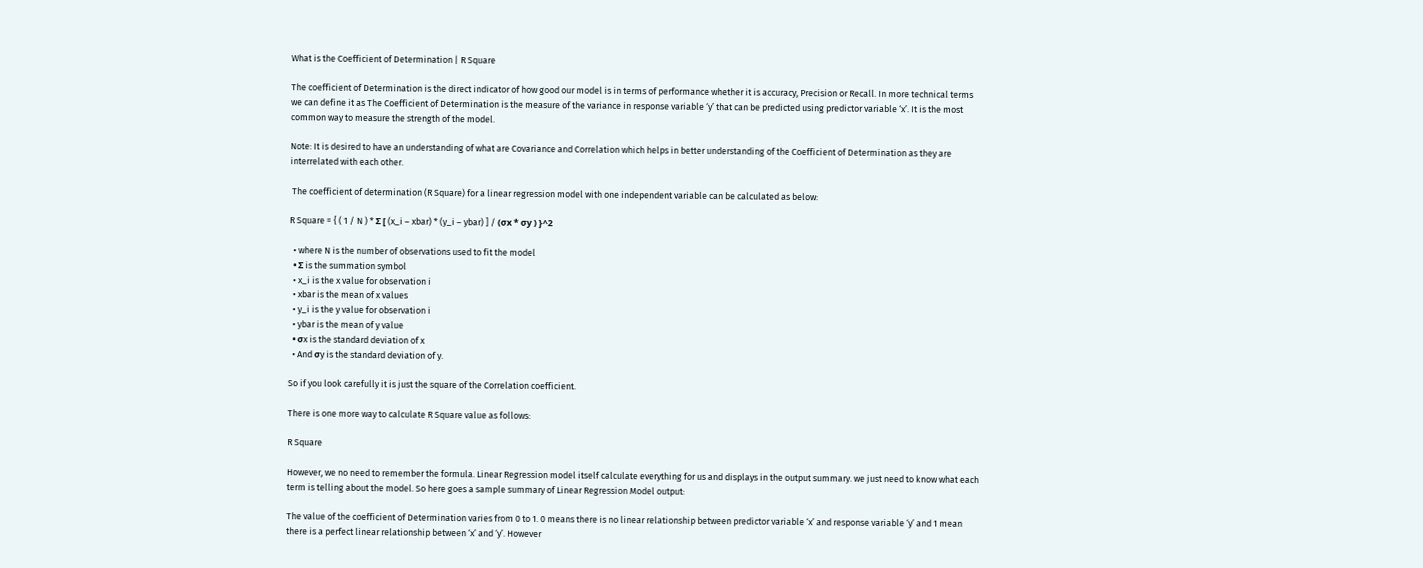What is the Coefficient of Determination | R Square

The coefficient of Determination is the direct indicator of how good our model is in terms of performance whether it is accuracy, Precision or Recall. In more technical terms we can define it as The Coefficient of Determination is the measure of the variance in response variable ‘y’ that can be predicted using predictor variable ‘x’. It is the most common way to measure the strength of the model.

Note: It is desired to have an understanding of what are Covariance and Correlation which helps in better understanding of the Coefficient of Determination as they are interrelated with each other.

 The coefficient of determination (R Square) for a linear regression model with one independent variable can be calculated as below:

R Square = { ( 1 / N ) * Σ [ (x_i – xbar) * (y_i – ybar) ] / (σx * σy ) }^2

  • where N is the number of observations used to fit the model
  • Σ is the summation symbol
  • x_i is the x value for observation i
  • xbar is the mean of x values
  • y_i is the y value for observation i
  • ybar is the mean of y value
  • σx is the standard deviation of x
  • And σy is the standard deviation of y.

So if you look carefully it is just the square of the Correlation coefficient.

There is one more way to calculate R Square value as follows:

R Square

However, we no need to remember the formula. Linear Regression model itself calculate everything for us and displays in the output summary. we just need to know what each term is telling about the model. So here goes a sample summary of Linear Regression Model output:

The value of the coefficient of Determination varies from 0 to 1. 0 means there is no linear relationship between predictor variable ‘x’ and response variable ‘y’ and 1 mean there is a perfect linear relationship between ‘x’ and ‘y’. However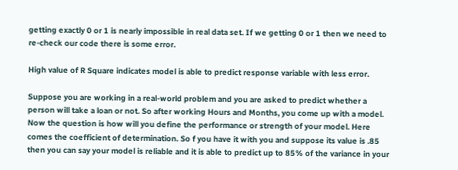getting exactly 0 or 1 is nearly impossible in real data set. If we getting 0 or 1 then we need to re-check our code there is some error.

High value of R Square indicates model is able to predict response variable with less error.

Suppose you are working in a real-world problem and you are asked to predict whether a person will take a loan or not. So after working Hours and Months, you come up with a model. Now the question is how will you define the performance or strength of your model. Here comes the coefficient of determination. So f you have it with you and suppose its value is .85 then you can say your model is reliable and it is able to predict up to 85% of the variance in your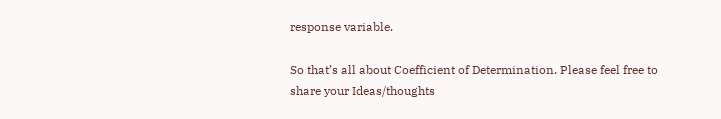response variable.

So that’s all about Coefficient of Determination. Please feel free to share your Ideas/thoughts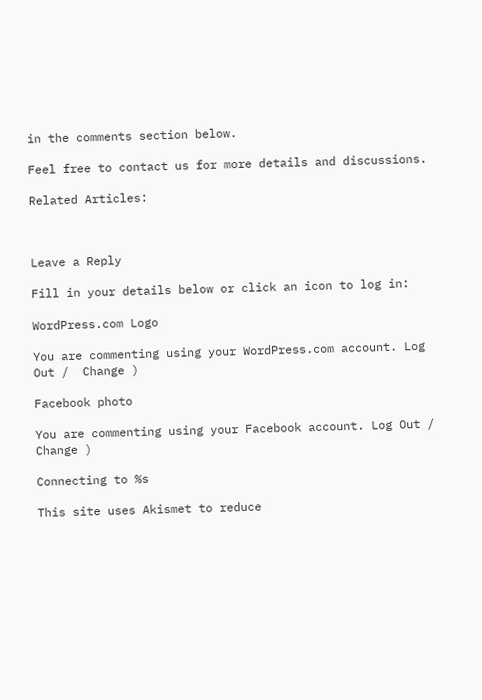in the comments section below.

Feel free to contact us for more details and discussions.

Related Articles:



Leave a Reply

Fill in your details below or click an icon to log in:

WordPress.com Logo

You are commenting using your WordPress.com account. Log Out /  Change )

Facebook photo

You are commenting using your Facebook account. Log Out /  Change )

Connecting to %s

This site uses Akismet to reduce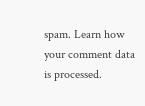spam. Learn how your comment data is processed.